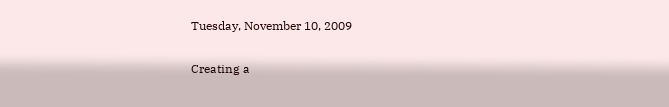Tuesday, November 10, 2009

Creating a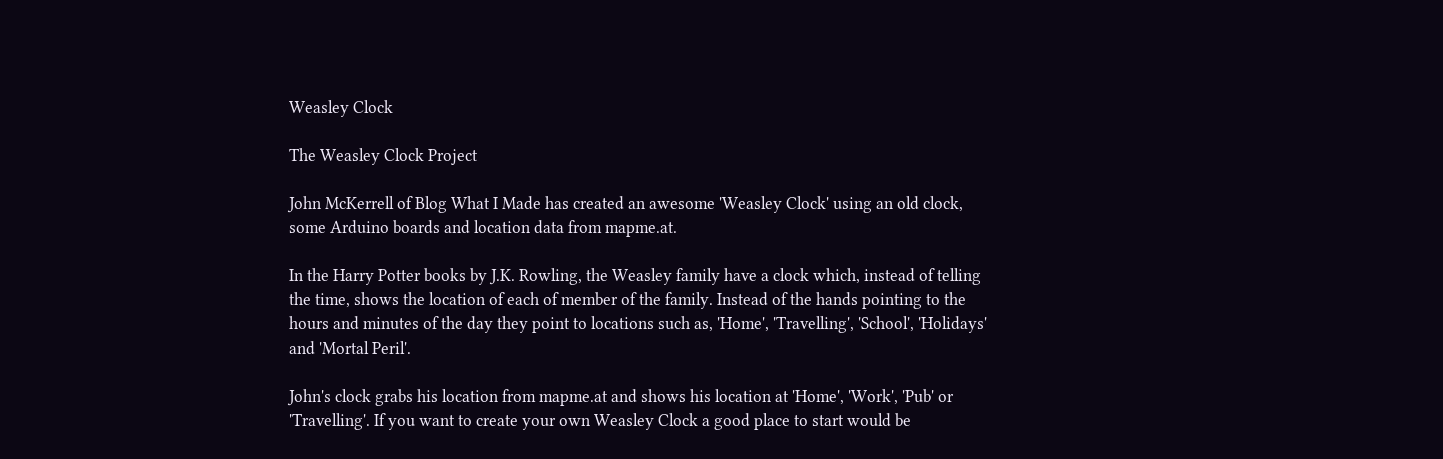Weasley Clock

The Weasley Clock Project

John McKerrell of Blog What I Made has created an awesome 'Weasley Clock' using an old clock, some Arduino boards and location data from mapme.at.

In the Harry Potter books by J.K. Rowling, the Weasley family have a clock which, instead of telling the time, shows the location of each of member of the family. Instead of the hands pointing to the hours and minutes of the day they point to locations such as, 'Home', 'Travelling', 'School', 'Holidays' and 'Mortal Peril'.

John's clock grabs his location from mapme.at and shows his location at 'Home', 'Work', 'Pub' or 'Travelling'. If you want to create your own Weasley Clock a good place to start would be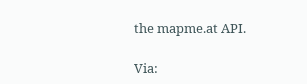the mapme.at API.

Via: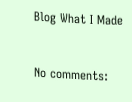Blog What I Made


No comments: